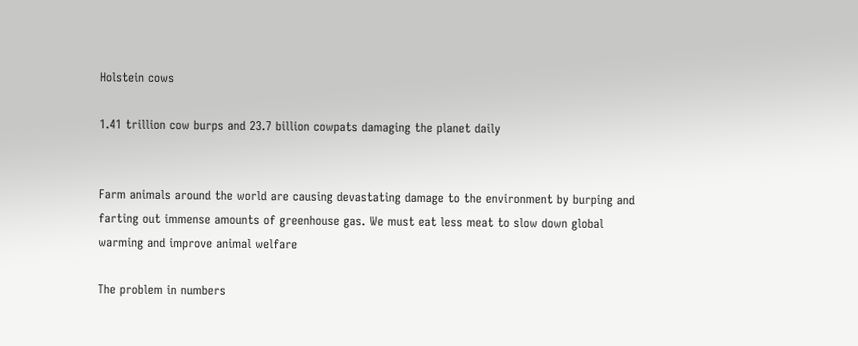Holstein cows

1.41 trillion cow burps and 23.7 billion cowpats damaging the planet daily


Farm animals around the world are causing devastating damage to the environment by burping and farting out immense amounts of greenhouse gas. We must eat less meat to slow down global warming and improve animal welfare

The problem in numbers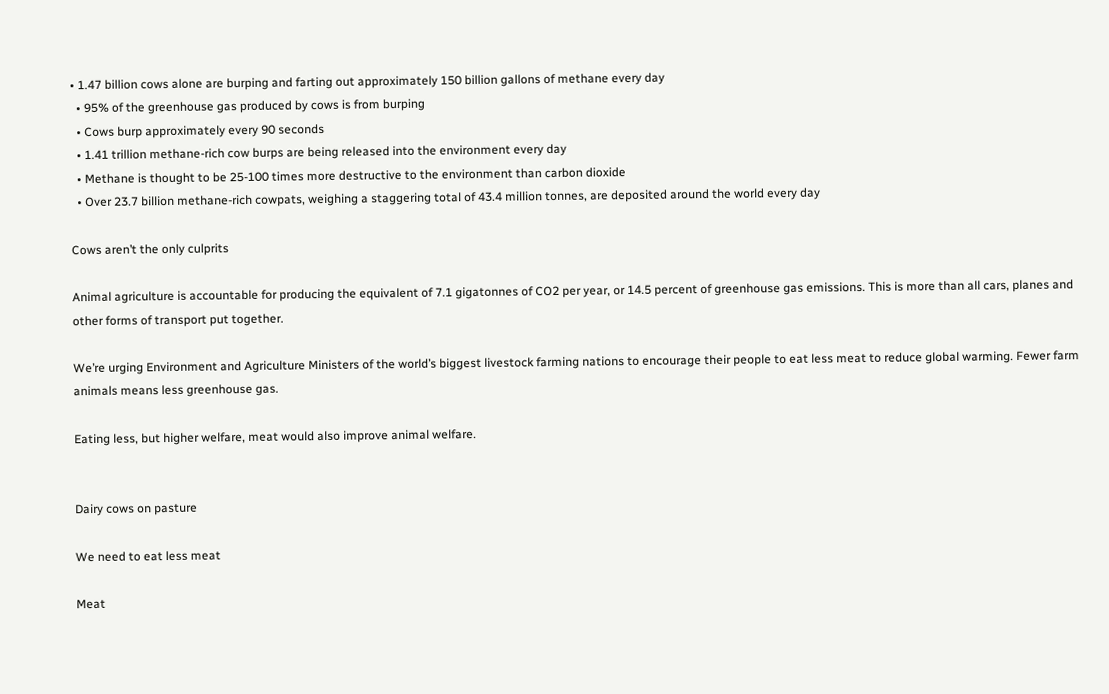• 1.47 billion cows alone are burping and farting out approximately 150 billion gallons of methane every day
  • 95% of the greenhouse gas produced by cows is from burping
  • Cows burp approximately every 90 seconds
  • 1.41 trillion methane-rich cow burps are being released into the environment every day
  • Methane is thought to be 25-100 times more destructive to the environment than carbon dioxide
  • Over 23.7 billion methane-rich cowpats, weighing a staggering total of 43.4 million tonnes, are deposited around the world every day

Cows aren’t the only culprits

Animal agriculture is accountable for producing the equivalent of 7.1 gigatonnes of CO2 per year, or 14.5 percent of greenhouse gas emissions. This is more than all cars, planes and other forms of transport put together.

We’re urging Environment and Agriculture Ministers of the world’s biggest livestock farming nations to encourage their people to eat less meat to reduce global warming. Fewer farm animals means less greenhouse gas.

Eating less, but higher welfare, meat would also improve animal welfare.


Dairy cows on pasture

We need to eat less meat

Meat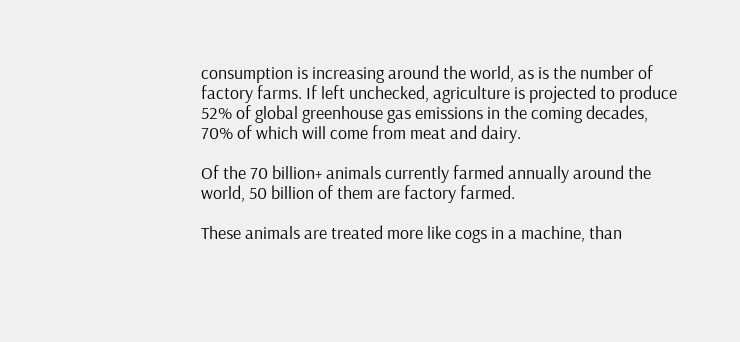consumption is increasing around the world, as is the number of factory farms. If left unchecked, agriculture is projected to produce 52% of global greenhouse gas emissions in the coming decades, 70% of which will come from meat and dairy.

Of the 70 billion+ animals currently farmed annually around the world, 50 billion of them are factory farmed.

These animals are treated more like cogs in a machine, than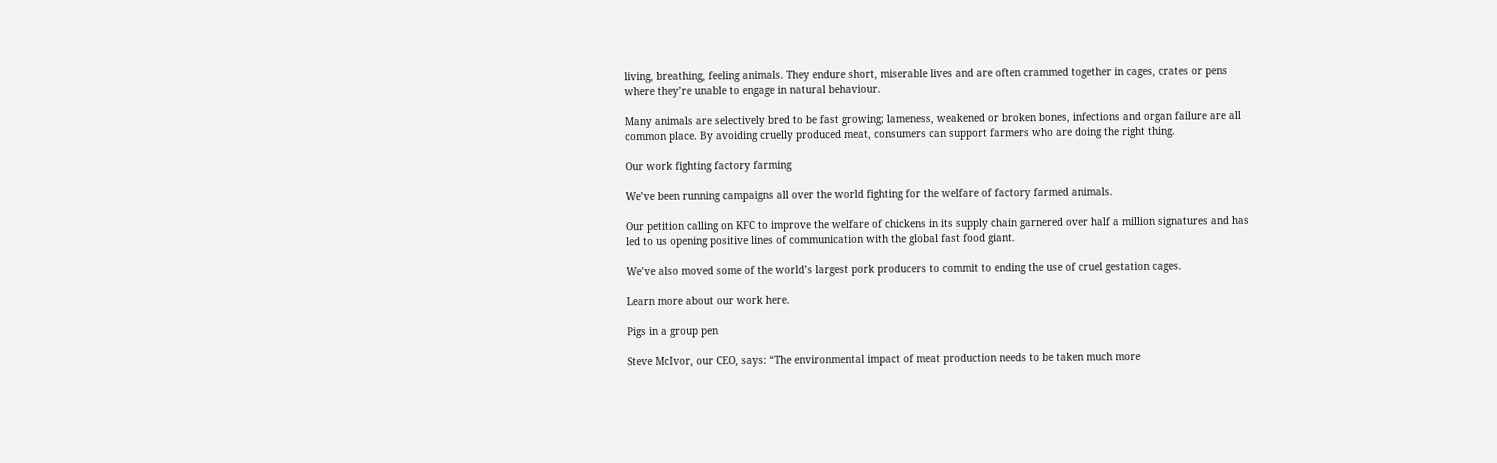living, breathing, feeling animals. They endure short, miserable lives and are often crammed together in cages, crates or pens where they’re unable to engage in natural behaviour.

Many animals are selectively bred to be fast growing; lameness, weakened or broken bones, infections and organ failure are all common place. By avoiding cruelly produced meat, consumers can support farmers who are doing the right thing.

Our work fighting factory farming

We’ve been running campaigns all over the world fighting for the welfare of factory farmed animals.

Our petition calling on KFC to improve the welfare of chickens in its supply chain garnered over half a million signatures and has led to us opening positive lines of communication with the global fast food giant.

We’ve also moved some of the world’s largest pork producers to commit to ending the use of cruel gestation cages.

Learn more about our work here.

Pigs in a group pen

Steve McIvor, our CEO, says: “The environmental impact of meat production needs to be taken much more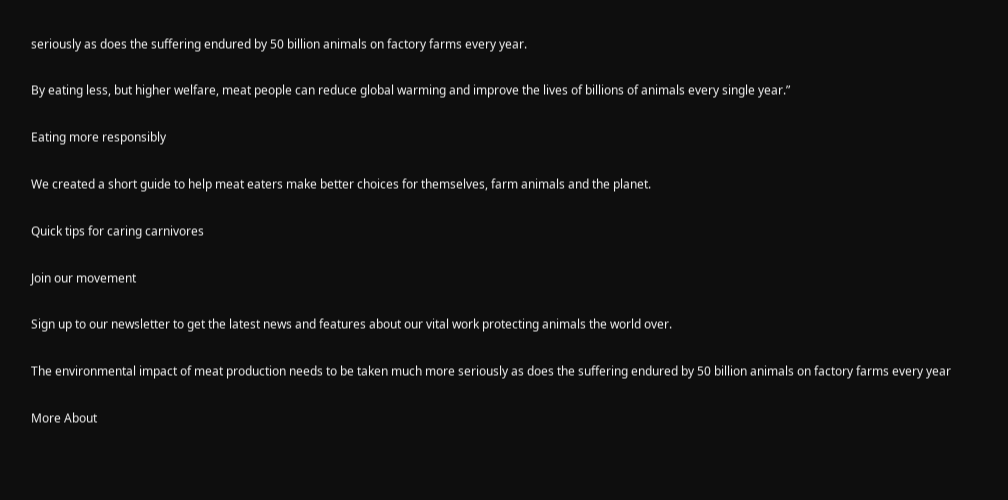seriously as does the suffering endured by 50 billion animals on factory farms every year.

By eating less, but higher welfare, meat people can reduce global warming and improve the lives of billions of animals every single year.”

Eating more responsibly

We created a short guide to help meat eaters make better choices for themselves, farm animals and the planet.

Quick tips for caring carnivores

Join our movement

Sign up to our newsletter to get the latest news and features about our vital work protecting animals the world over.

The environmental impact of meat production needs to be taken much more seriously as does the suffering endured by 50 billion animals on factory farms every year

More About